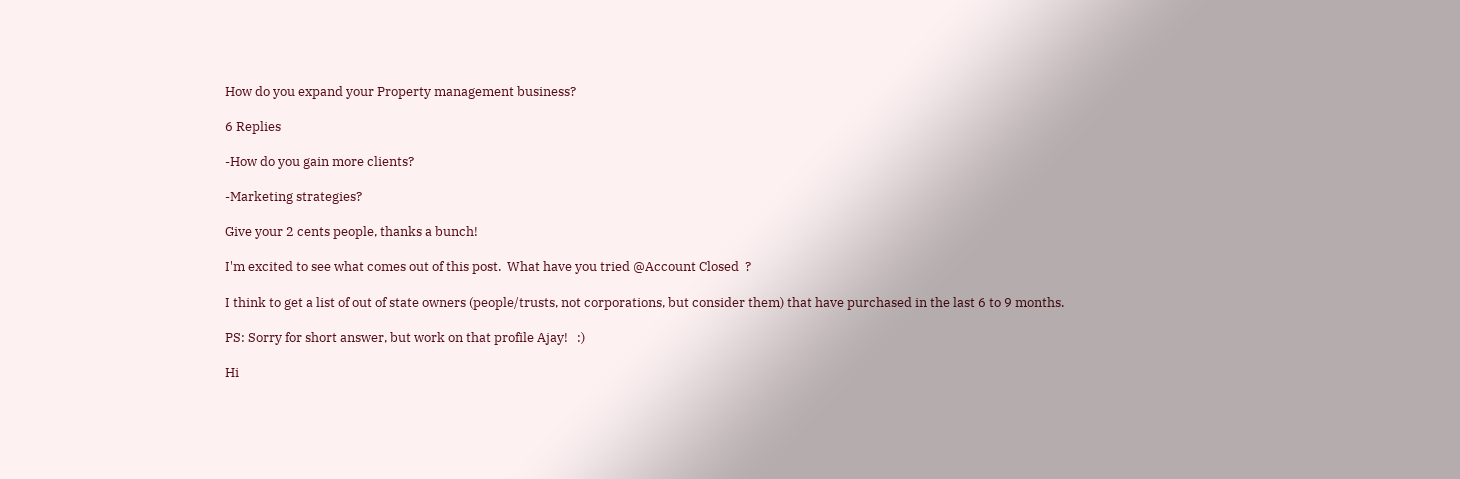How do you expand your Property management business?

6 Replies

-How do you gain more clients?

-Marketing strategies?

Give your 2 cents people, thanks a bunch!

I'm excited to see what comes out of this post.  What have you tried @Account Closed  ?

I think to get a list of out of state owners (people/trusts, not corporations, but consider them) that have purchased in the last 6 to 9 months.

PS: Sorry for short answer, but work on that profile Ajay!   :)

Hi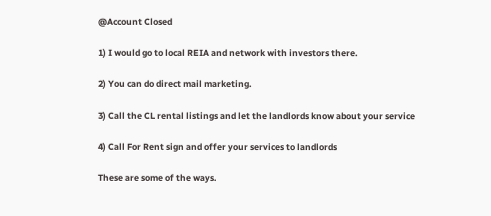@Account Closed

1) I would go to local REIA and network with investors there.

2) You can do direct mail marketing.

3) Call the CL rental listings and let the landlords know about your service

4) Call For Rent sign and offer your services to landlords

These are some of the ways.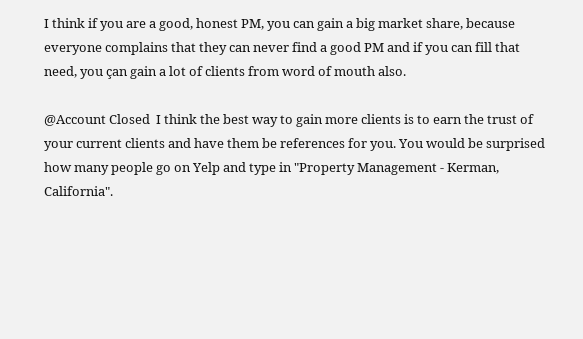I think if you are a good, honest PM, you can gain a big market share, because everyone complains that they can never find a good PM and if you can fill that need, you çan gain a lot of clients from word of mouth also.

@Account Closed  I think the best way to gain more clients is to earn the trust of your current clients and have them be references for you. You would be surprised how many people go on Yelp and type in "Property Management - Kerman, California".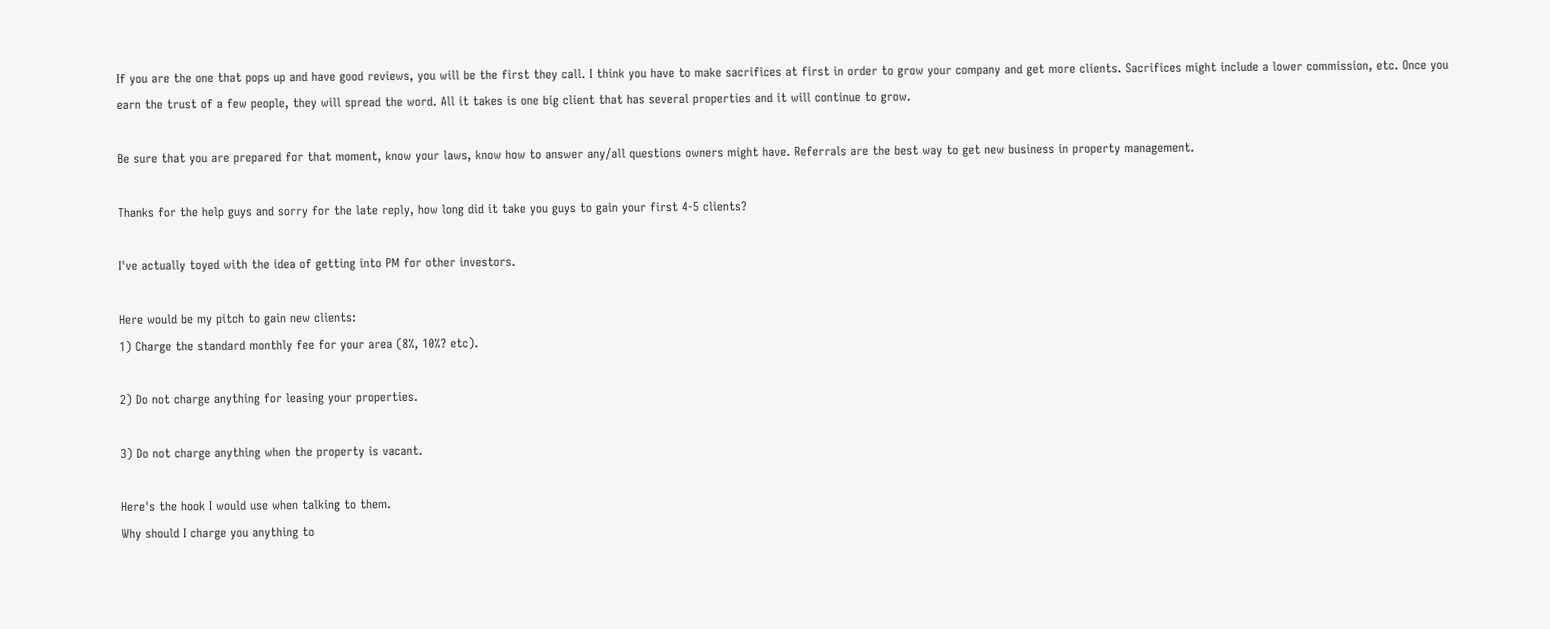If you are the one that pops up and have good reviews, you will be the first they call. I think you have to make sacrifices at first in order to grow your company and get more clients. Sacrifices might include a lower commission, etc. Once you earn the trust of a few people, they will spread the word. All it takes is one big client that has several properties and it will continue to grow.

Be sure that you are prepared for that moment, know your laws, know how to answer any/all questions owners might have. Referrals are the best way to get new business in property management.

Thanks for the help guys and sorry for the late reply, how long did it take you guys to gain your first 4-5 clients?

I've actually toyed with the idea of getting into PM for other investors.

Here would be my pitch to gain new clients:
1) Charge the standard monthly fee for your area (8%, 10%? etc).

2) Do not charge anything for leasing your properties.

3) Do not charge anything when the property is vacant.

Here's the hook I would use when talking to them.
Why should I charge you anything to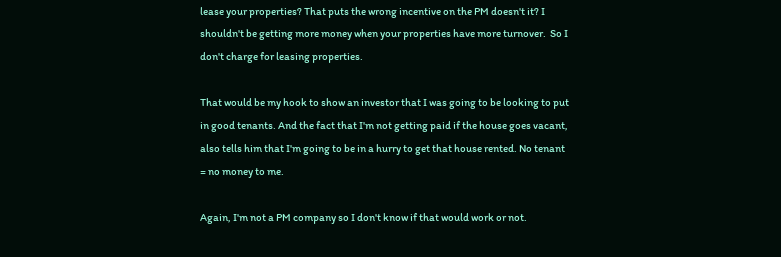lease your properties? That puts the wrong incentive on the PM doesn't it? I shouldn't be getting more money when your properties have more turnover.  So I don't charge for leasing properties.

That would be my hook to show an investor that I was going to be looking to put in good tenants. And the fact that I'm not getting paid if the house goes vacant, also tells him that I'm going to be in a hurry to get that house rented. No tenant = no money to me.

Again, I'm not a PM company so I don't know if that would work or not.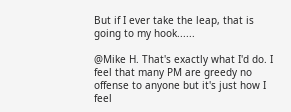But if I ever take the leap, that is going to my hook......

@Mike H. That's exactly what I'd do. I feel that many PM are greedy no offense to anyone but it's just how I feel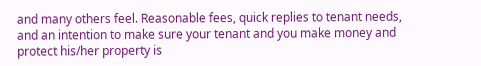and many others feel. Reasonable fees, quick replies to tenant needs, and an intention to make sure your tenant and you make money and protect his/her property is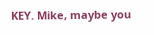KEY. Mike, maybe you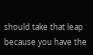should take that leap because you have the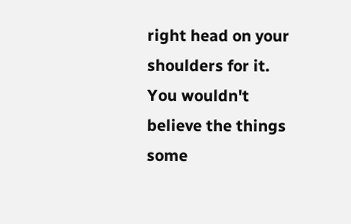right head on your shoulders for it. You wouldn't believe the things some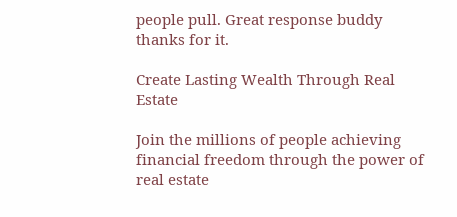people pull. Great response buddy thanks for it.

Create Lasting Wealth Through Real Estate

Join the millions of people achieving financial freedom through the power of real estate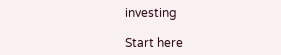investing

Start here